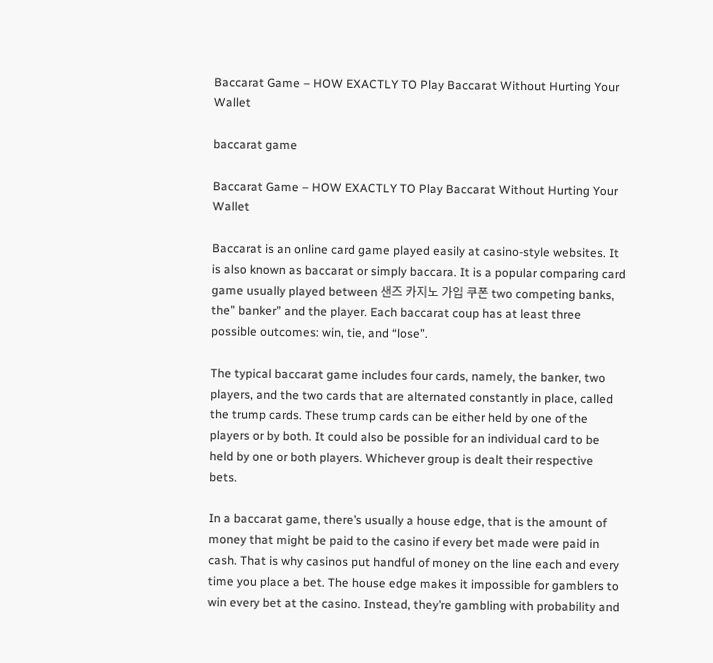Baccarat Game – HOW EXACTLY TO Play Baccarat Without Hurting Your Wallet

baccarat game

Baccarat Game – HOW EXACTLY TO Play Baccarat Without Hurting Your Wallet

Baccarat is an online card game played easily at casino-style websites. It is also known as baccarat or simply baccara. It is a popular comparing card game usually played between 샌즈 카지노 가입 쿠폰 two competing banks, the” banker” and the player. Each baccarat coup has at least three possible outcomes: win, tie, and “lose”.

The typical baccarat game includes four cards, namely, the banker, two players, and the two cards that are alternated constantly in place, called the trump cards. These trump cards can be either held by one of the players or by both. It could also be possible for an individual card to be held by one or both players. Whichever group is dealt their respective bets.

In a baccarat game, there’s usually a house edge, that is the amount of money that might be paid to the casino if every bet made were paid in cash. That is why casinos put handful of money on the line each and every time you place a bet. The house edge makes it impossible for gamblers to win every bet at the casino. Instead, they’re gambling with probability and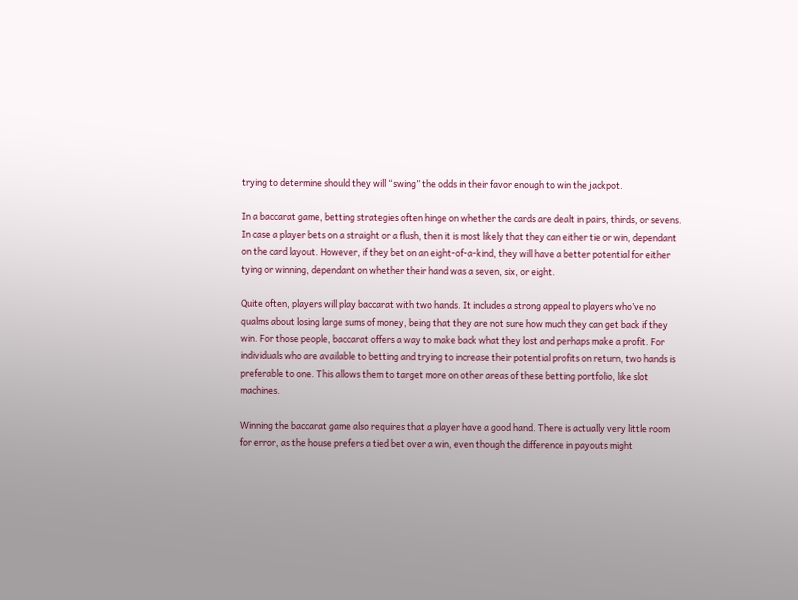trying to determine should they will “swing” the odds in their favor enough to win the jackpot.

In a baccarat game, betting strategies often hinge on whether the cards are dealt in pairs, thirds, or sevens. In case a player bets on a straight or a flush, then it is most likely that they can either tie or win, dependant on the card layout. However, if they bet on an eight-of-a-kind, they will have a better potential for either tying or winning, dependant on whether their hand was a seven, six, or eight.

Quite often, players will play baccarat with two hands. It includes a strong appeal to players who’ve no qualms about losing large sums of money, being that they are not sure how much they can get back if they win. For those people, baccarat offers a way to make back what they lost and perhaps make a profit. For individuals who are available to betting and trying to increase their potential profits on return, two hands is preferable to one. This allows them to target more on other areas of these betting portfolio, like slot machines.

Winning the baccarat game also requires that a player have a good hand. There is actually very little room for error, as the house prefers a tied bet over a win, even though the difference in payouts might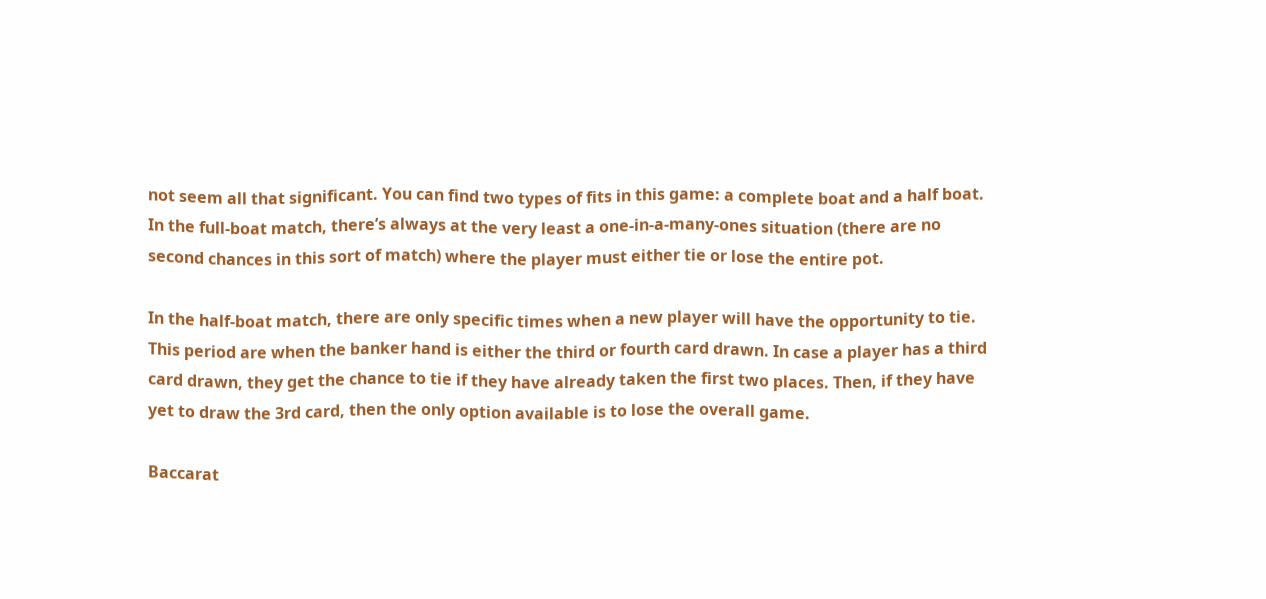not seem all that significant. You can find two types of fits in this game: a complete boat and a half boat. In the full-boat match, there’s always at the very least a one-in-a-many-ones situation (there are no second chances in this sort of match) where the player must either tie or lose the entire pot.

In the half-boat match, there are only specific times when a new player will have the opportunity to tie. This period are when the banker hand is either the third or fourth card drawn. In case a player has a third card drawn, they get the chance to tie if they have already taken the first two places. Then, if they have yet to draw the 3rd card, then the only option available is to lose the overall game.

Baccarat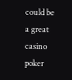could be a great casino poker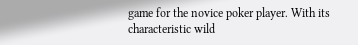game for the novice poker player. With its characteristic wild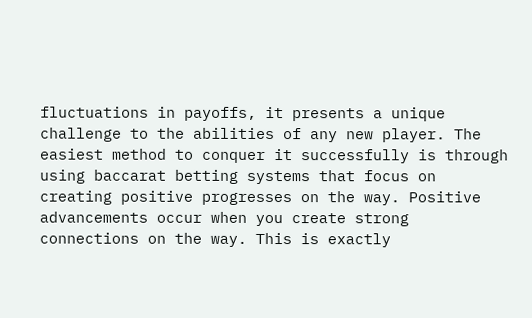fluctuations in payoffs, it presents a unique challenge to the abilities of any new player. The easiest method to conquer it successfully is through using baccarat betting systems that focus on creating positive progresses on the way. Positive advancements occur when you create strong connections on the way. This is exactly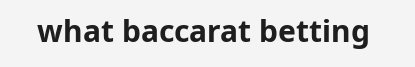what baccarat betting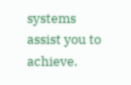systems assist you to achieve.